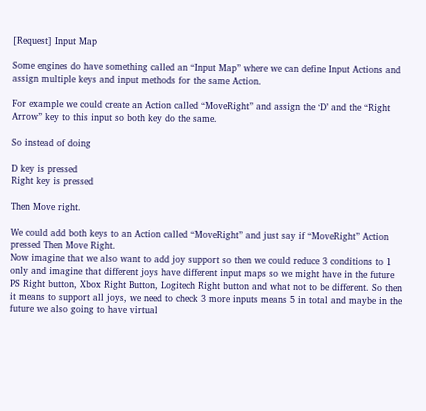[Request] Input Map

Some engines do have something called an “Input Map” where we can define Input Actions and assign multiple keys and input methods for the same Action.

For example we could create an Action called “MoveRight” and assign the ‘D’ and the “Right Arrow” key to this input so both key do the same.

So instead of doing

D key is pressed
Right key is pressed

Then Move right.

We could add both keys to an Action called “MoveRight” and just say if “MoveRight” Action pressed Then Move Right.
Now imagine that we also want to add joy support so then we could reduce 3 conditions to 1 only and imagine that different joys have different input maps so we might have in the future PS Right button, Xbox Right Button, Logitech Right button and what not to be different. So then it means to support all joys, we need to check 3 more inputs means 5 in total and maybe in the future we also going to have virtual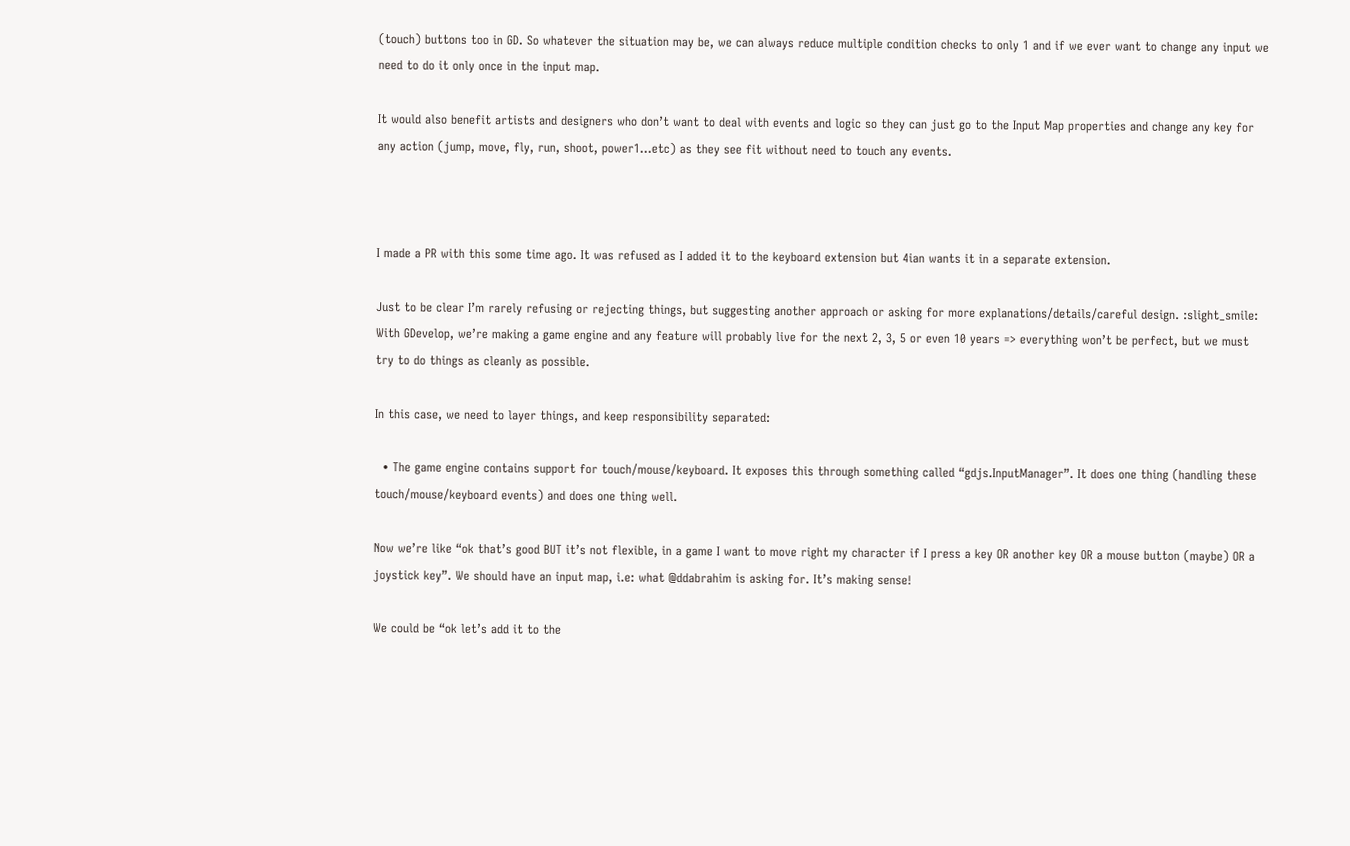(touch) buttons too in GD. So whatever the situation may be, we can always reduce multiple condition checks to only 1 and if we ever want to change any input we need to do it only once in the input map.

It would also benefit artists and designers who don’t want to deal with events and logic so they can just go to the Input Map properties and change any key for any action (jump, move, fly, run, shoot, power1…etc) as they see fit without need to touch any events.



I made a PR with this some time ago. It was refused as I added it to the keyboard extension but 4ian wants it in a separate extension.

Just to be clear I’m rarely refusing or rejecting things, but suggesting another approach or asking for more explanations/details/careful design. :slight_smile:
With GDevelop, we’re making a game engine and any feature will probably live for the next 2, 3, 5 or even 10 years => everything won’t be perfect, but we must try to do things as cleanly as possible.

In this case, we need to layer things, and keep responsibility separated:

  • The game engine contains support for touch/mouse/keyboard. It exposes this through something called “gdjs.InputManager”. It does one thing (handling these touch/mouse/keyboard events) and does one thing well.

Now we’re like “ok that’s good BUT it’s not flexible, in a game I want to move right my character if I press a key OR another key OR a mouse button (maybe) OR a joystick key”. We should have an input map, i.e: what @ddabrahim is asking for. It’s making sense!

We could be “ok let’s add it to the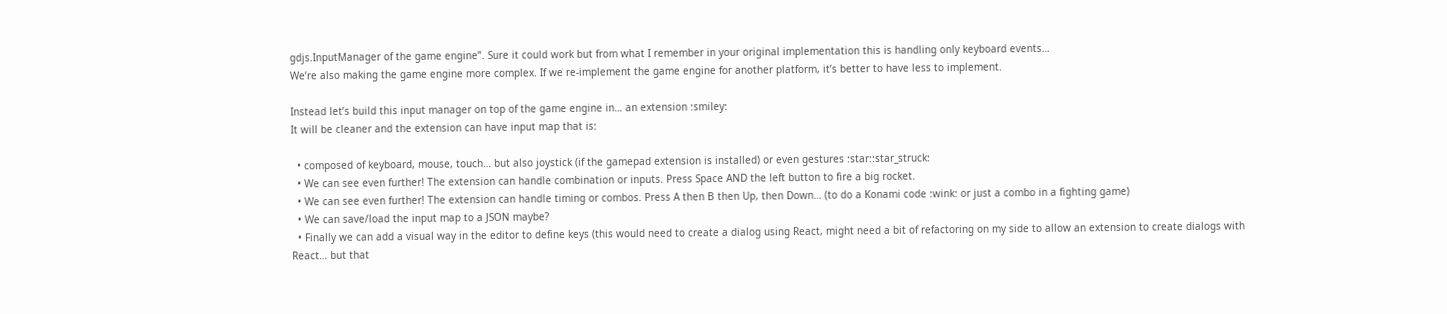gdjs.InputManager of the game engine”. Sure it could work but from what I remember in your original implementation this is handling only keyboard events…
We’re also making the game engine more complex. If we re-implement the game engine for another platform, it’s better to have less to implement.

Instead let’s build this input manager on top of the game engine in… an extension :smiley:
It will be cleaner and the extension can have input map that is:

  • composed of keyboard, mouse, touch… but also joystick (if the gamepad extension is installed) or even gestures :star::star_struck:
  • We can see even further! The extension can handle combination or inputs. Press Space AND the left button to fire a big rocket.
  • We can see even further! The extension can handle timing or combos. Press A then B then Up, then Down… (to do a Konami code :wink: or just a combo in a fighting game)
  • We can save/load the input map to a JSON maybe?
  • Finally we can add a visual way in the editor to define keys (this would need to create a dialog using React, might need a bit of refactoring on my side to allow an extension to create dialogs with React… but that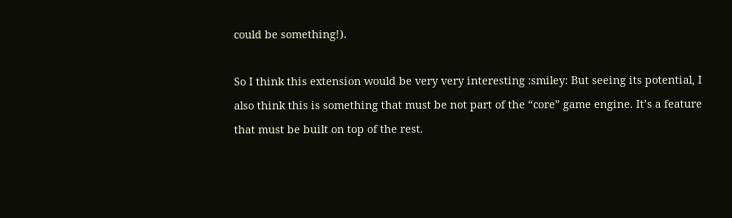could be something!).

So I think this extension would be very very interesting :smiley: But seeing its potential, I also think this is something that must be not part of the “core” game engine. It’s a feature that must be built on top of the rest.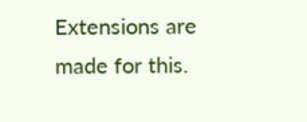Extensions are made for this.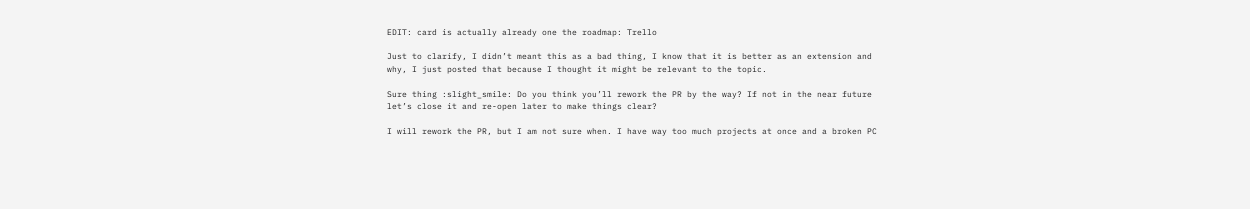EDIT: card is actually already one the roadmap: Trello

Just to clarify, I didn’t meant this as a bad thing, I know that it is better as an extension and why, I just posted that because I thought it might be relevant to the topic.

Sure thing :slight_smile: Do you think you’ll rework the PR by the way? If not in the near future let’s close it and re-open later to make things clear?

I will rework the PR, but I am not sure when. I have way too much projects at once and a broken PC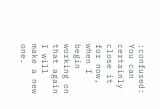:confused: You can certainly close it for now, when I begin working on that again I will make a new one.